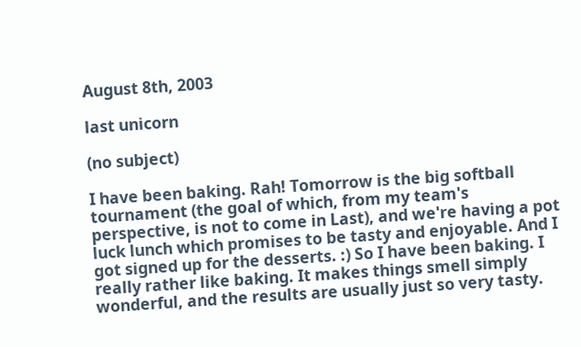August 8th, 2003

last unicorn

(no subject)

I have been baking. Rah! Tomorrow is the big softball tournament (the goal of which, from my team's perspective, is not to come in Last), and we're having a pot luck lunch which promises to be tasty and enjoyable. And I got signed up for the desserts. :) So I have been baking. I really rather like baking. It makes things smell simply wonderful, and the results are usually just so very tasty.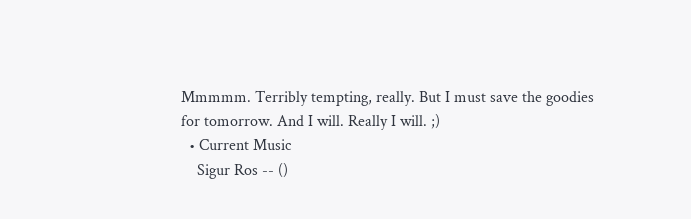Mmmmm. Terribly tempting, really. But I must save the goodies for tomorrow. And I will. Really I will. ;)
  • Current Music
    Sigur Ros -- ()